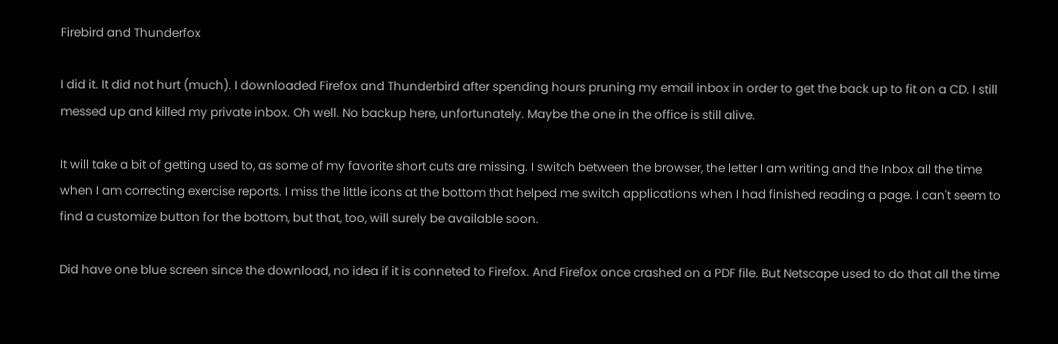Firebird and Thunderfox

I did it. It did not hurt (much). I downloaded Firefox and Thunderbird after spending hours pruning my email inbox in order to get the back up to fit on a CD. I still messed up and killed my private inbox. Oh well. No backup here, unfortunately. Maybe the one in the office is still alive.

It will take a bit of getting used to, as some of my favorite short cuts are missing. I switch between the browser, the letter I am writing and the Inbox all the time when I am correcting exercise reports. I miss the little icons at the bottom that helped me switch applications when I had finished reading a page. I can't seem to find a customize button for the bottom, but that, too, will surely be available soon.

Did have one blue screen since the download, no idea if it is conneted to Firefox. And Firefox once crashed on a PDF file. But Netscape used to do that all the time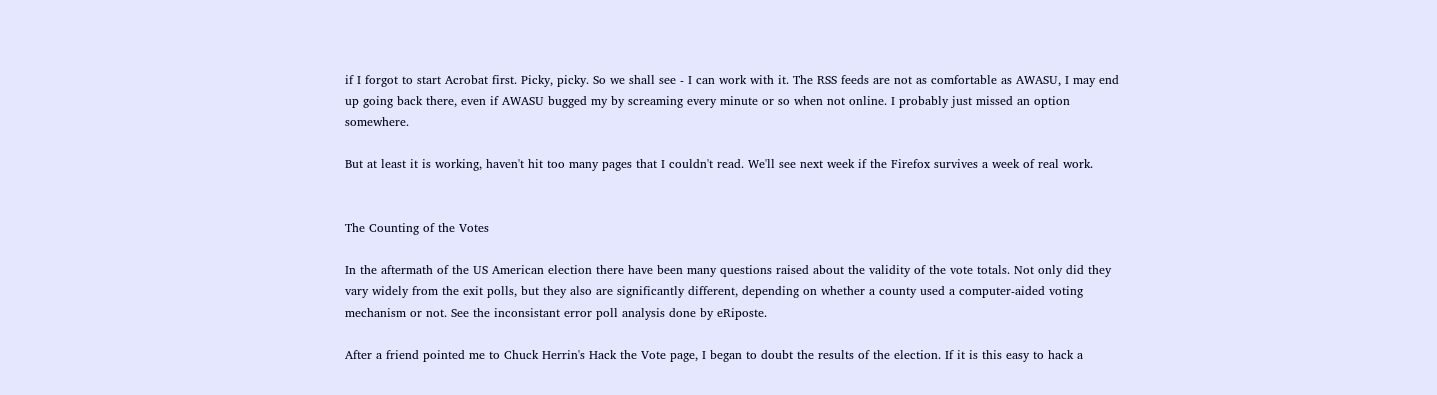if I forgot to start Acrobat first. Picky, picky. So we shall see - I can work with it. The RSS feeds are not as comfortable as AWASU, I may end up going back there, even if AWASU bugged my by screaming every minute or so when not online. I probably just missed an option somewhere.

But at least it is working, haven't hit too many pages that I couldn't read. We'll see next week if the Firefox survives a week of real work.


The Counting of the Votes

In the aftermath of the US American election there have been many questions raised about the validity of the vote totals. Not only did they vary widely from the exit polls, but they also are significantly different, depending on whether a county used a computer-aided voting mechanism or not. See the inconsistant error poll analysis done by eRiposte.

After a friend pointed me to Chuck Herrin's Hack the Vote page, I began to doubt the results of the election. If it is this easy to hack a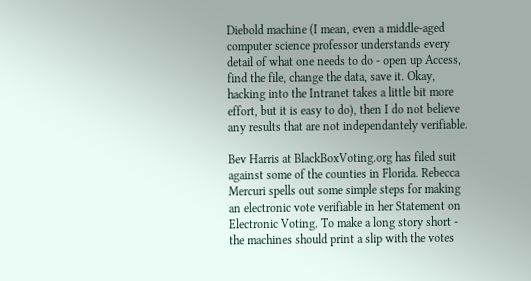Diebold machine (I mean, even a middle-aged computer science professor understands every detail of what one needs to do - open up Access, find the file, change the data, save it. Okay, hacking into the Intranet takes a little bit more effort, but it is easy to do), then I do not believe any results that are not independantely verifiable.

Bev Harris at BlackBoxVoting.org has filed suit against some of the counties in Florida. Rebecca Mercuri spells out some simple steps for making an electronic vote verifiable in her Statement on Electronic Voting. To make a long story short - the machines should print a slip with the votes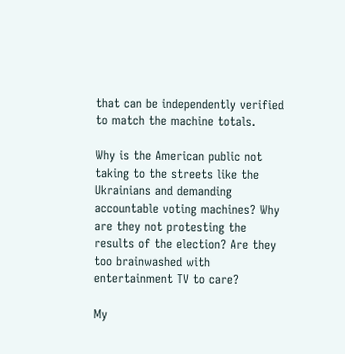that can be independently verified to match the machine totals.

Why is the American public not taking to the streets like the Ukrainians and demanding accountable voting machines? Why are they not protesting the results of the election? Are they too brainwashed with entertainment TV to care?

My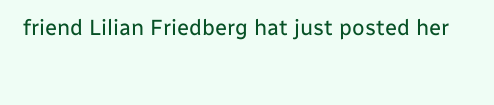friend Lilian Friedberg hat just posted her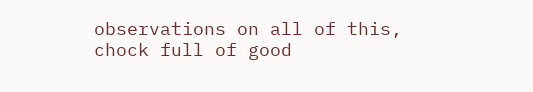observations on all of this, chock full of good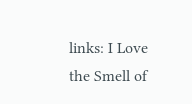links: I Love the Smell of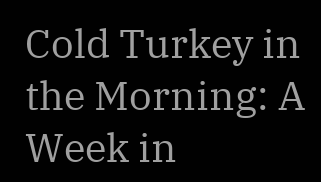Cold Turkey in the Morning: A Week in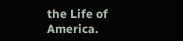the Life of America.